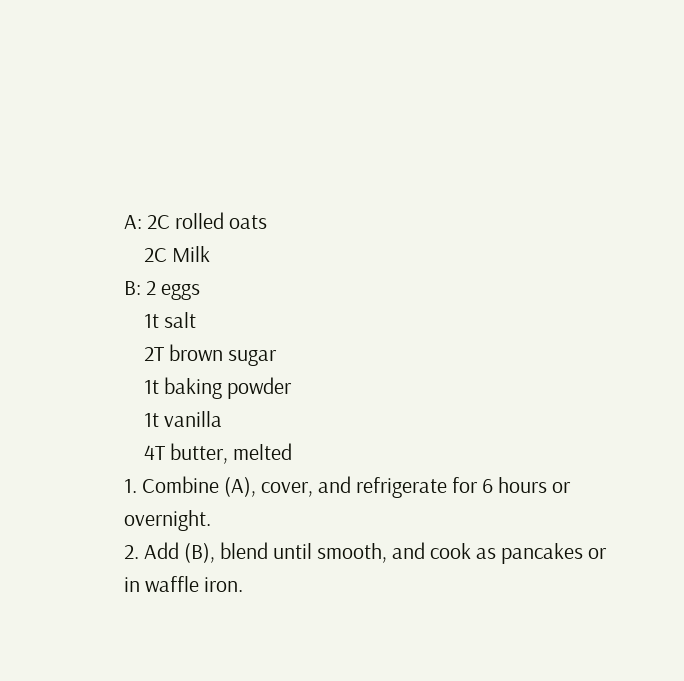A: 2C rolled oats
    2C Milk
B: 2 eggs
    1t salt
    2T brown sugar
    1t baking powder
    1t vanilla
    4T butter, melted
1. Combine (A), cover, and refrigerate for 6 hours or overnight.
2. Add (B), blend until smooth, and cook as pancakes or in waffle iron.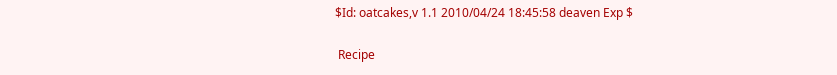$Id: oatcakes,v 1.1 2010/04/24 18:45:58 deaven Exp $

 Recipe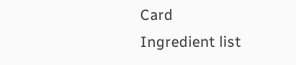Card
Ingredient list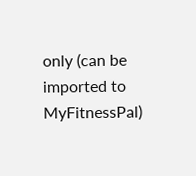only (can be imported to MyFitnessPal)